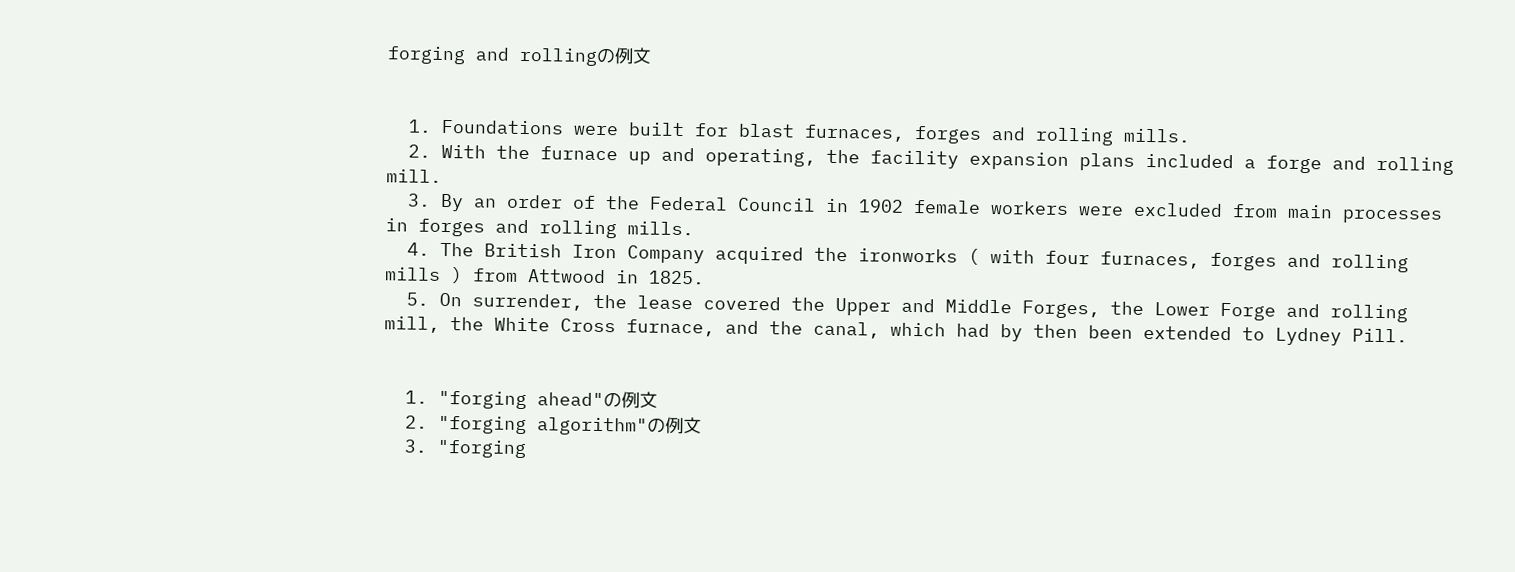forging and rollingの例文


  1. Foundations were built for blast furnaces, forges and rolling mills.
  2. With the furnace up and operating, the facility expansion plans included a forge and rolling mill.
  3. By an order of the Federal Council in 1902 female workers were excluded from main processes in forges and rolling mills.
  4. The British Iron Company acquired the ironworks ( with four furnaces, forges and rolling mills ) from Attwood in 1825.
  5. On surrender, the lease covered the Upper and Middle Forges, the Lower Forge and rolling mill, the White Cross furnace, and the canal, which had by then been extended to Lydney Pill.


  1. "forging ahead"の例文
  2. "forging algorithm"の例文
  3. "forging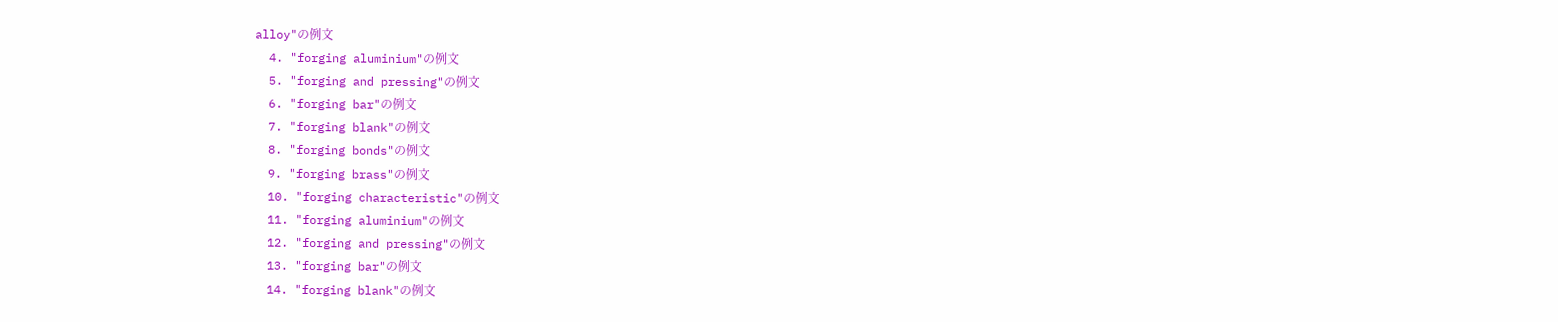alloy"の例文
  4. "forging aluminium"の例文
  5. "forging and pressing"の例文
  6. "forging bar"の例文
  7. "forging blank"の例文
  8. "forging bonds"の例文
  9. "forging brass"の例文
  10. "forging characteristic"の例文
  11. "forging aluminium"の例文
  12. "forging and pressing"の例文
  13. "forging bar"の例文
  14. "forging blank"の例文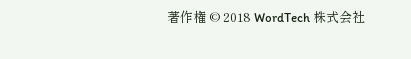著作権 © 2018 WordTech 株式会社